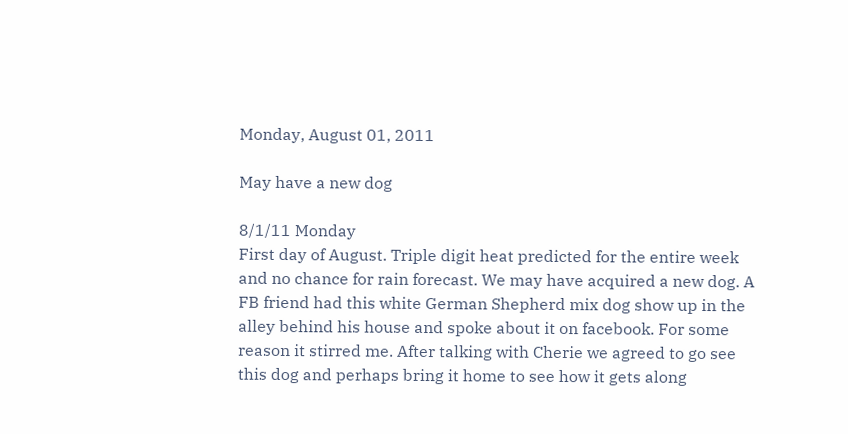Monday, August 01, 2011

May have a new dog

8/1/11 Monday
First day of August. Triple digit heat predicted for the entire week and no chance for rain forecast. We may have acquired a new dog. A FB friend had this white German Shepherd mix dog show up in the alley behind his house and spoke about it on facebook. For some reason it stirred me. After talking with Cherie we agreed to go see this dog and perhaps bring it home to see how it gets along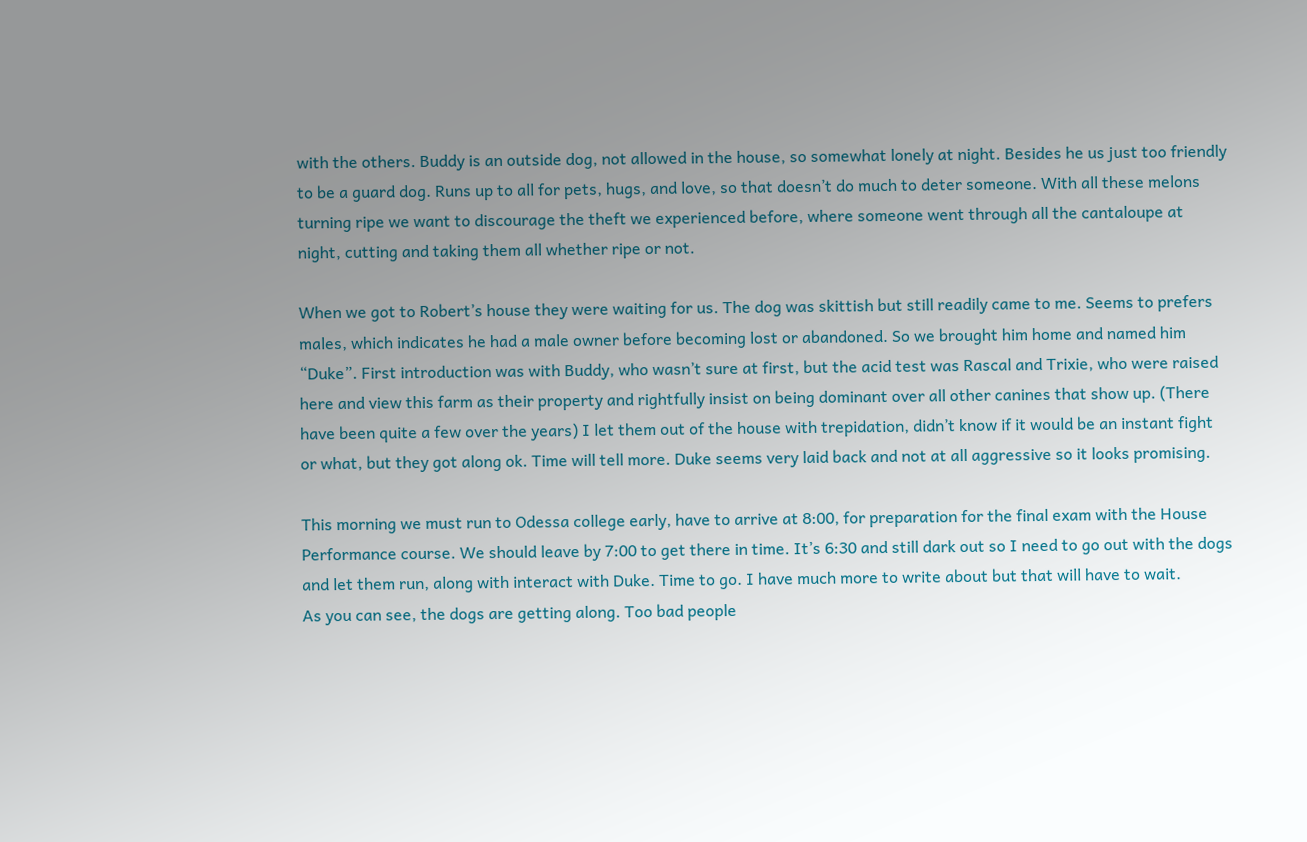with the others. Buddy is an outside dog, not allowed in the house, so somewhat lonely at night. Besides he us just too friendly to be a guard dog. Runs up to all for pets, hugs, and love, so that doesn’t do much to deter someone. With all these melons turning ripe we want to discourage the theft we experienced before, where someone went through all the cantaloupe at night, cutting and taking them all whether ripe or not.

When we got to Robert’s house they were waiting for us. The dog was skittish but still readily came to me. Seems to prefers males, which indicates he had a male owner before becoming lost or abandoned. So we brought him home and named him “Duke”. First introduction was with Buddy, who wasn’t sure at first, but the acid test was Rascal and Trixie, who were raised here and view this farm as their property and rightfully insist on being dominant over all other canines that show up. (There have been quite a few over the years) I let them out of the house with trepidation, didn’t know if it would be an instant fight or what, but they got along ok. Time will tell more. Duke seems very laid back and not at all aggressive so it looks promising.

This morning we must run to Odessa college early, have to arrive at 8:00, for preparation for the final exam with the House Performance course. We should leave by 7:00 to get there in time. It’s 6:30 and still dark out so I need to go out with the dogs and let them run, along with interact with Duke. Time to go. I have much more to write about but that will have to wait.
As you can see, the dogs are getting along. Too bad people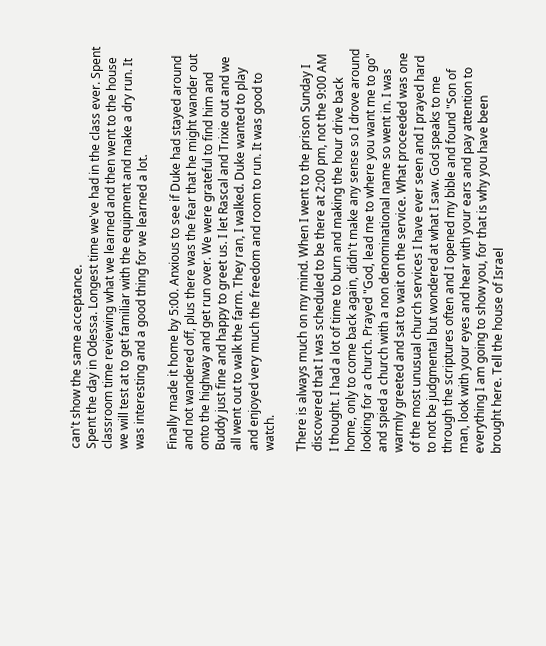can't show the same acceptance.
Spent the day in Odessa. Longest time we've had in the class ever. Spent classroom time reviewing what we learned and then went to the house we will test at to get familiar with the equipment and make a dry run. It was interesting and a good thing for we learned a lot.

Finally made it home by 5:00. Anxious to see if Duke had stayed around and not wandered off, plus there was the fear that he might wander out onto the highway and get run over. We were grateful to find him and Buddy just fine and happy to greet us. I let Rascal and Trixie out and we all went out to walk the farm. They ran, I walked. Duke wanted to play and enjoyed very much the freedom and room to run. It was good to watch.

There is always much on my mind. When I went to the prison Sunday I discovered that I was scheduled to be there at 2:00 pm, not the 9:00 AM I thought. I had a lot of time to burn and making the hour drive back home, only to come back again, didn't make any sense so I drove around looking for a church. Prayed "God, lead me to where you want me to go" and spied a church with a non denominational name so went in. I was warmly greeted and sat to wait on the service. What proceeded was one of the most unusual church services I have ever seen and I prayed hard to not be judgmental but wondered at what I saw. God speaks to me through the scriptures often and I opened my bible and found "Son of man, look with your eyes and hear with your ears and pay attention to everything I am going to show you, for that is why you have been brought here. Tell the house of Israel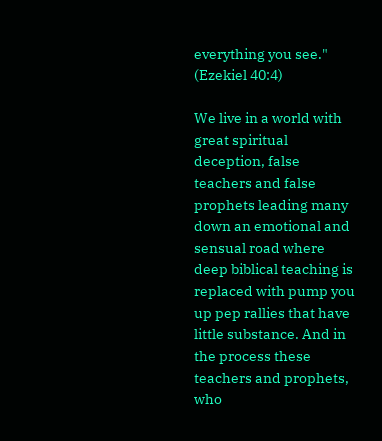everything you see." (Ezekiel 40:4)

We live in a world with great spiritual deception, false teachers and false prophets leading many down an emotional and sensual road where deep biblical teaching is replaced with pump you up pep rallies that have little substance. And in the process these teachers and prophets, who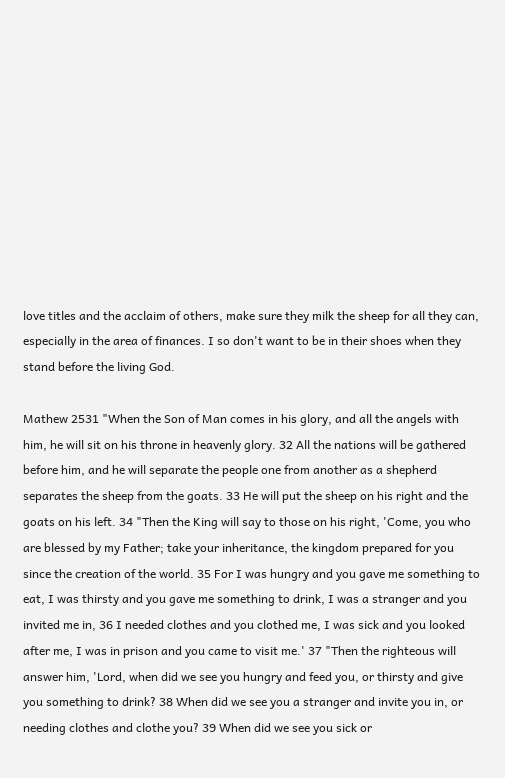love titles and the acclaim of others, make sure they milk the sheep for all they can, especially in the area of finances. I so don't want to be in their shoes when they stand before the living God.

Mathew 2531 "When the Son of Man comes in his glory, and all the angels with him, he will sit on his throne in heavenly glory. 32 All the nations will be gathered before him, and he will separate the people one from another as a shepherd separates the sheep from the goats. 33 He will put the sheep on his right and the goats on his left. 34 "Then the King will say to those on his right, 'Come, you who are blessed by my Father; take your inheritance, the kingdom prepared for you since the creation of the world. 35 For I was hungry and you gave me something to eat, I was thirsty and you gave me something to drink, I was a stranger and you invited me in, 36 I needed clothes and you clothed me, I was sick and you looked after me, I was in prison and you came to visit me.' 37 "Then the righteous will answer him, 'Lord, when did we see you hungry and feed you, or thirsty and give you something to drink? 38 When did we see you a stranger and invite you in, or needing clothes and clothe you? 39 When did we see you sick or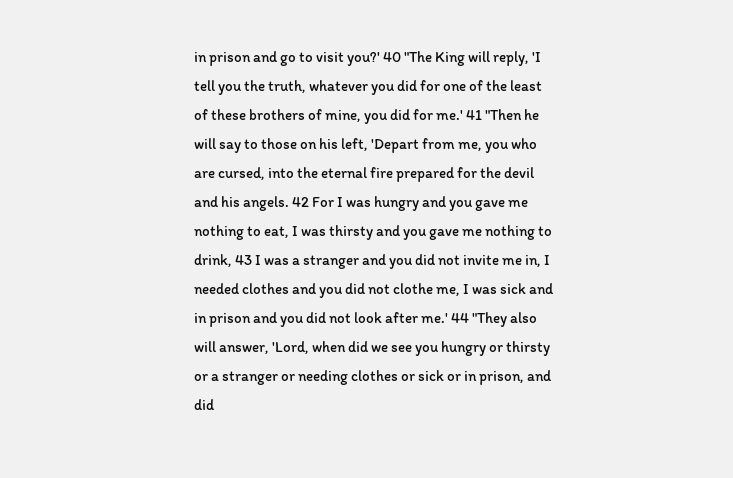in prison and go to visit you?' 40 "The King will reply, 'I tell you the truth, whatever you did for one of the least of these brothers of mine, you did for me.' 41 "Then he will say to those on his left, 'Depart from me, you who are cursed, into the eternal fire prepared for the devil and his angels. 42 For I was hungry and you gave me nothing to eat, I was thirsty and you gave me nothing to drink, 43 I was a stranger and you did not invite me in, I needed clothes and you did not clothe me, I was sick and in prison and you did not look after me.' 44 "They also will answer, 'Lord, when did we see you hungry or thirsty or a stranger or needing clothes or sick or in prison, and did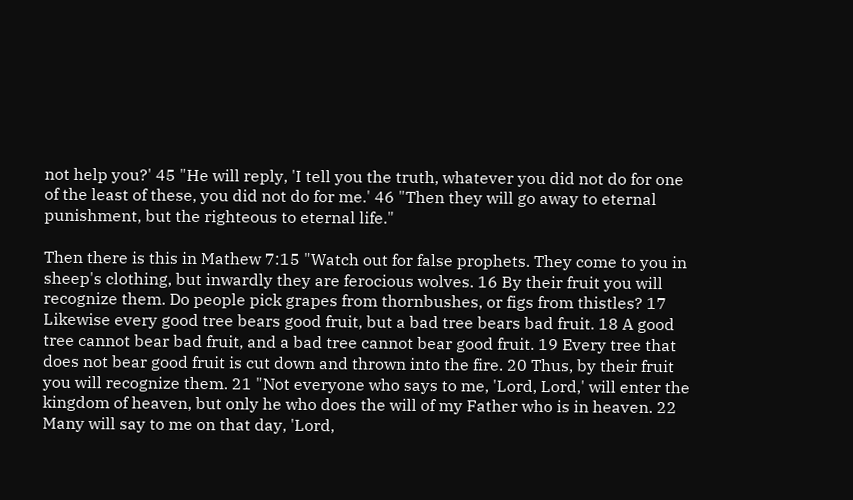not help you?' 45 "He will reply, 'I tell you the truth, whatever you did not do for one of the least of these, you did not do for me.' 46 "Then they will go away to eternal punishment, but the righteous to eternal life."

Then there is this in Mathew 7:15 "Watch out for false prophets. They come to you in sheep's clothing, but inwardly they are ferocious wolves. 16 By their fruit you will recognize them. Do people pick grapes from thornbushes, or figs from thistles? 17 Likewise every good tree bears good fruit, but a bad tree bears bad fruit. 18 A good tree cannot bear bad fruit, and a bad tree cannot bear good fruit. 19 Every tree that does not bear good fruit is cut down and thrown into the fire. 20 Thus, by their fruit you will recognize them. 21 "Not everyone who says to me, 'Lord, Lord,' will enter the kingdom of heaven, but only he who does the will of my Father who is in heaven. 22 Many will say to me on that day, 'Lord,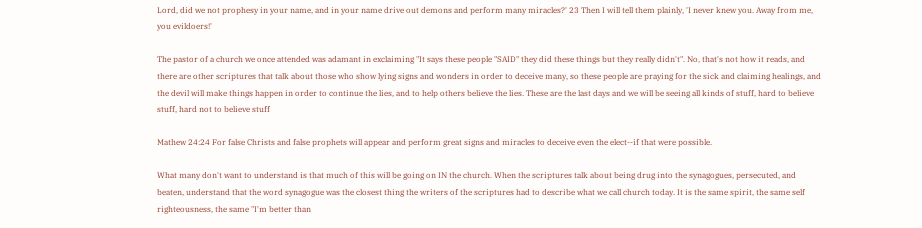Lord, did we not prophesy in your name, and in your name drive out demons and perform many miracles?' 23 Then I will tell them plainly, 'I never knew you. Away from me, you evildoers!'

The pastor of a church we once attended was adamant in exclaiming "It says these people "SAID" they did these things but they really didn't". No, that's not how it reads, and there are other scriptures that talk about those who show lying signs and wonders in order to deceive many, so these people are praying for the sick and claiming healings, and the devil will make things happen in order to continue the lies, and to help others believe the lies. These are the last days and we will be seeing all kinds of stuff, hard to believe stuff, hard not to believe stuff

Mathew 24:24 For false Christs and false prophets will appear and perform great signs and miracles to deceive even the elect--if that were possible.

What many don't want to understand is that much of this will be going on IN the church. When the scriptures talk about being drug into the synagogues, persecuted, and beaten, understand that the word synagogue was the closest thing the writers of the scriptures had to describe what we call church today. It is the same spirit, the same self righteousness, the same "I'm better than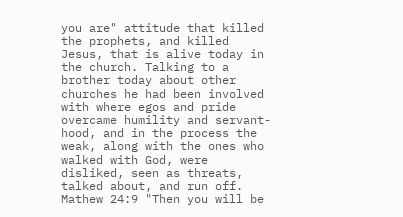you are" attitude that killed the prophets, and killed Jesus, that is alive today in the church. Talking to a brother today about other churches he had been involved with where egos and pride overcame humility and servant-hood, and in the process the weak, along with the ones who walked with God, were disliked, seen as threats, talked about, and run off.
Mathew 24:9 "Then you will be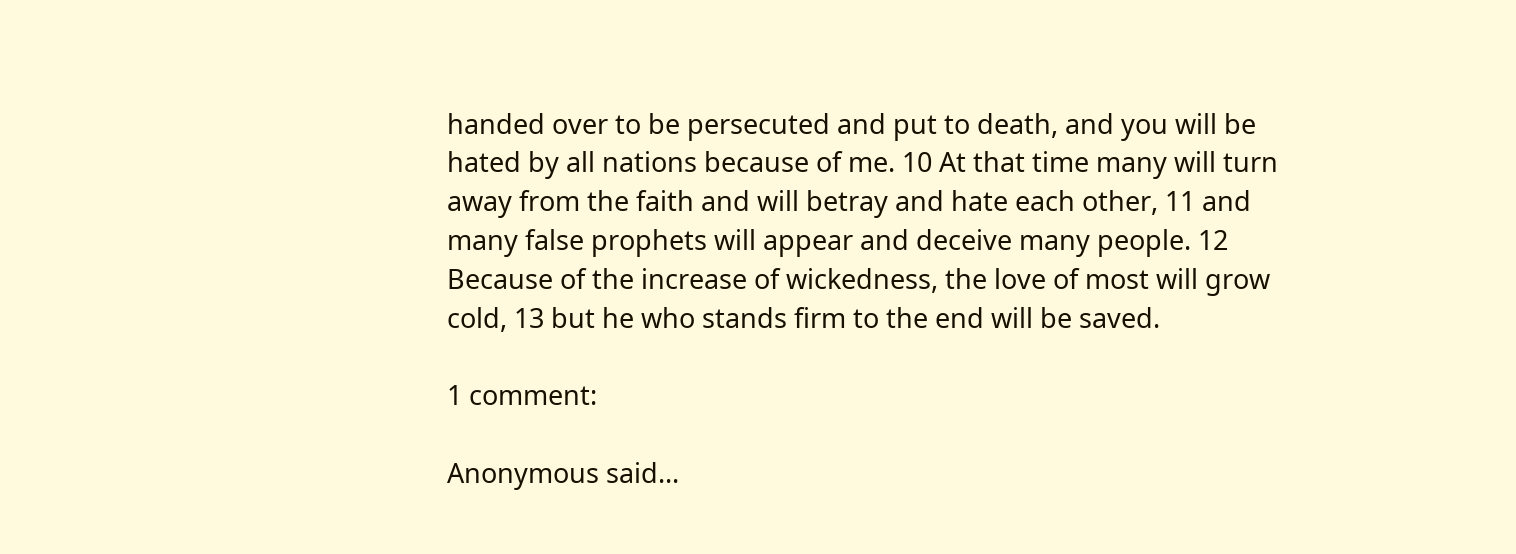handed over to be persecuted and put to death, and you will be hated by all nations because of me. 10 At that time many will turn away from the faith and will betray and hate each other, 11 and many false prophets will appear and deceive many people. 12 Because of the increase of wickedness, the love of most will grow cold, 13 but he who stands firm to the end will be saved.

1 comment:

Anonymous said...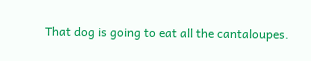That dog is going to eat all the cantaloupes.